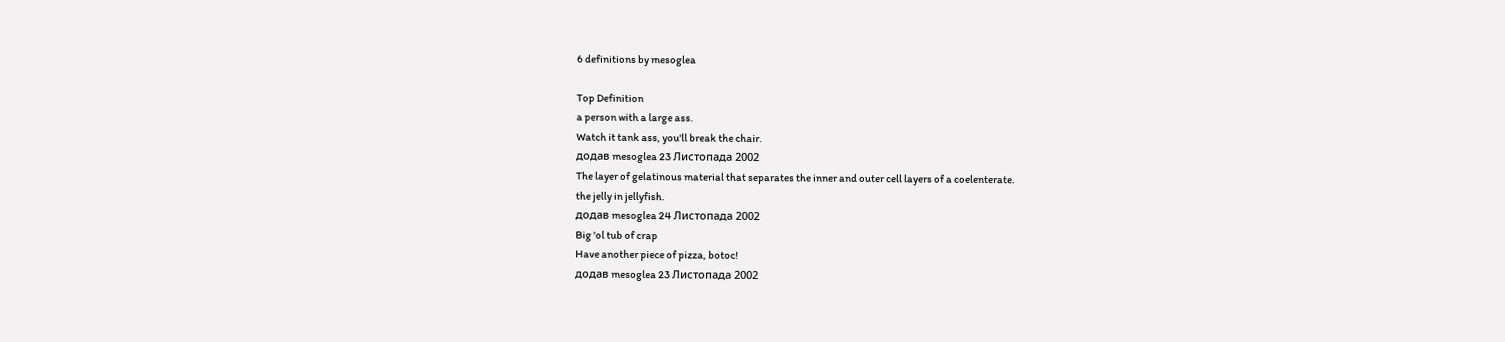6 definitions by mesoglea

Top Definition
a person with a large ass.
Watch it tank ass, you'll break the chair.
додав mesoglea 23 Листопада 2002
The layer of gelatinous material that separates the inner and outer cell layers of a coelenterate.
the jelly in jellyfish.
додав mesoglea 24 Листопада 2002
Big 'ol tub of crap
Have another piece of pizza, botoc!
додав mesoglea 23 Листопада 2002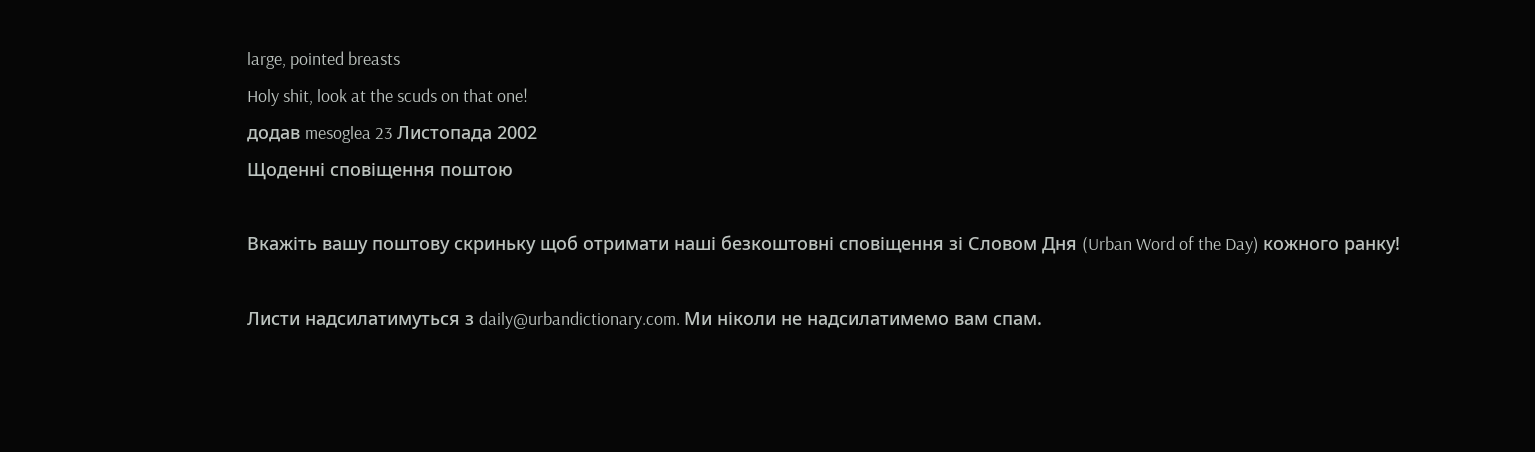large, pointed breasts
Holy shit, look at the scuds on that one!
додав mesoglea 23 Листопада 2002
Щоденні сповіщення поштою

Вкажіть вашу поштову скриньку щоб отримати наші безкоштовні сповіщення зі Словом Дня (Urban Word of the Day) кожного ранку!

Листи надсилатимуться з daily@urbandictionary.com. Ми ніколи не надсилатимемо вам спам.